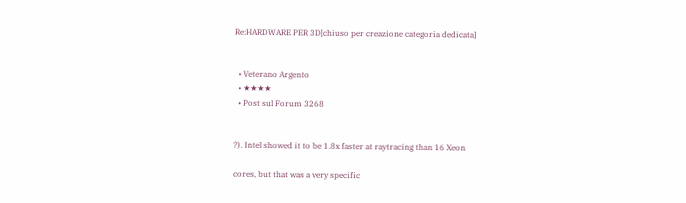Re:HARDWARE PER 3D[chiuso per creazione categoria dedicata]


  • Veterano Argento
  • ★★★★
  • Post sul Forum 3268


?). Intel showed it to be 1.8x faster at raytracing than 16 Xeon

cores, but that was a very specific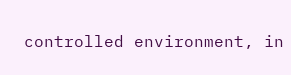controlled environment, in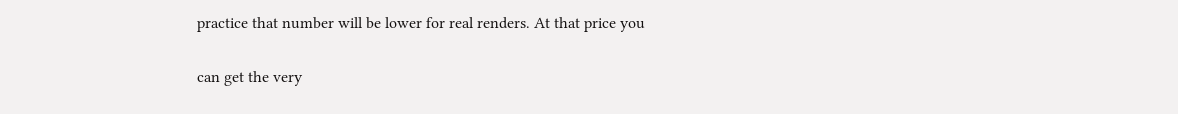practice that number will be lower for real renders. At that price you

can get the very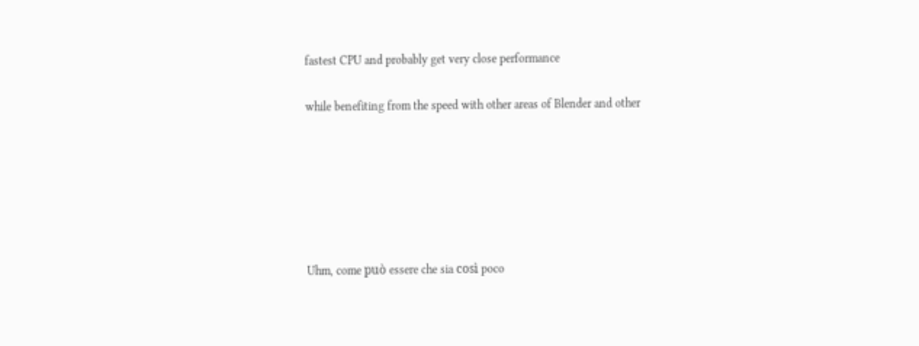fastest CPU and probably get very close performance

while benefiting from the speed with other areas of Blender and other






Uhm, come può essere che sia così poco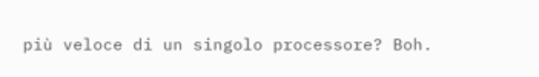più veloce di un singolo processore? Boh.